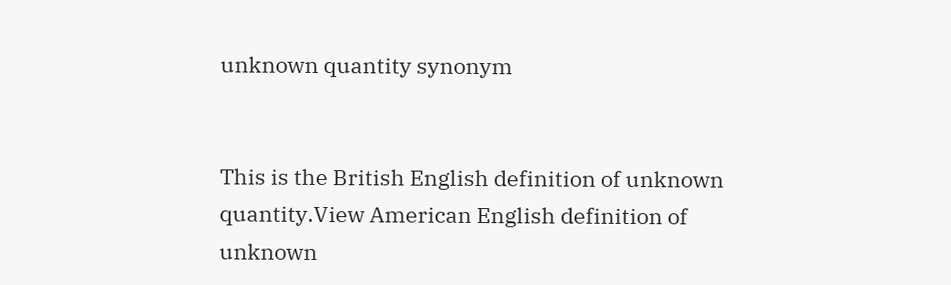unknown quantity synonym


This is the British English definition of unknown quantity.View American English definition of unknown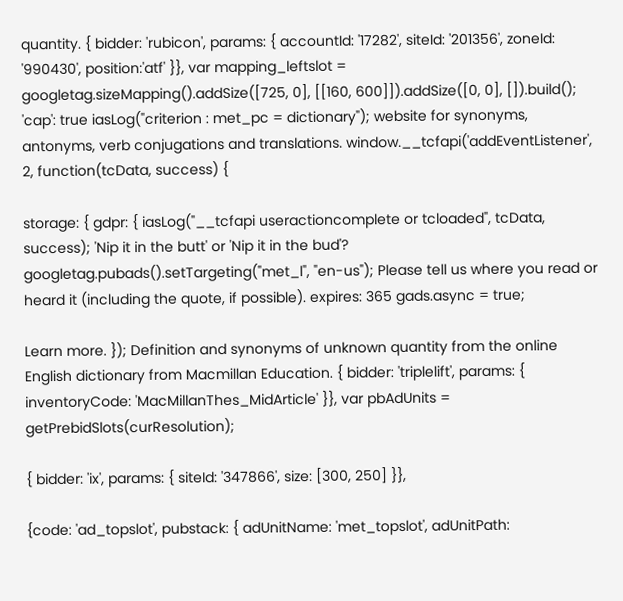quantity. { bidder: 'rubicon', params: { accountId: '17282', siteId: '201356', zoneId: '990430', position:'atf' }}, var mapping_leftslot = googletag.sizeMapping().addSize([725, 0], [[160, 600]]).addSize([0, 0], []).build(); 'cap': true iasLog("criterion : met_pc = dictionary"); website for synonyms, antonyms, verb conjugations and translations. window.__tcfapi('addEventListener', 2, function(tcData, success) {

storage: { gdpr: { iasLog("__tcfapi useractioncomplete or tcloaded", tcData, success); 'Nip it in the butt' or 'Nip it in the bud'? googletag.pubads().setTargeting("met_l", "en-us"); Please tell us where you read or heard it (including the quote, if possible). expires: 365 gads.async = true;

Learn more. }); Definition and synonyms of unknown quantity from the online English dictionary from Macmillan Education. { bidder: 'triplelift', params: { inventoryCode: 'MacMillanThes_MidArticle' }}, var pbAdUnits = getPrebidSlots(curResolution);

{ bidder: 'ix', params: { siteId: '347866', size: [300, 250] }},

{code: 'ad_topslot', pubstack: { adUnitName: 'met_topslot', adUnitPath: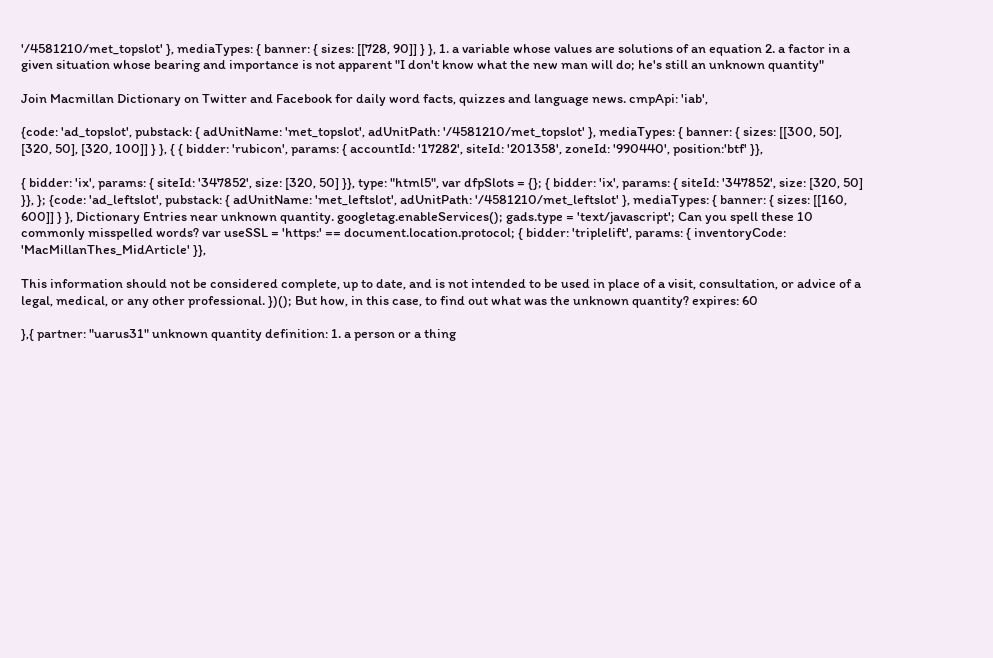'/4581210/met_topslot' }, mediaTypes: { banner: { sizes: [[728, 90]] } }, 1. a variable whose values are solutions of an equation 2. a factor in a given situation whose bearing and importance is not apparent "I don't know what the new man will do; he's still an unknown quantity"

Join Macmillan Dictionary on Twitter and Facebook for daily word facts, quizzes and language news. cmpApi: 'iab',

{code: 'ad_topslot', pubstack: { adUnitName: 'met_topslot', adUnitPath: '/4581210/met_topslot' }, mediaTypes: { banner: { sizes: [[300, 50], [320, 50], [320, 100]] } }, { { bidder: 'rubicon', params: { accountId: '17282', siteId: '201358', zoneId: '990440', position:'btf' }},

{ bidder: 'ix', params: { siteId: '347852', size: [320, 50] }}, type: "html5", var dfpSlots = {}; { bidder: 'ix', params: { siteId: '347852', size: [320, 50] }}, }; {code: 'ad_leftslot', pubstack: { adUnitName: 'met_leftslot', adUnitPath: '/4581210/met_leftslot' }, mediaTypes: { banner: { sizes: [[160, 600]] } }, Dictionary Entries near unknown quantity. googletag.enableServices(); gads.type = 'text/javascript'; Can you spell these 10 commonly misspelled words? var useSSL = 'https:' == document.location.protocol; { bidder: 'triplelift', params: { inventoryCode: 'MacMillanThes_MidArticle' }},

This information should not be considered complete, up to date, and is not intended to be used in place of a visit, consultation, or advice of a legal, medical, or any other professional. })(); But how, in this case, to find out what was the unknown quantity? expires: 60

},{ partner: "uarus31" unknown quantity definition: 1. a person or a thing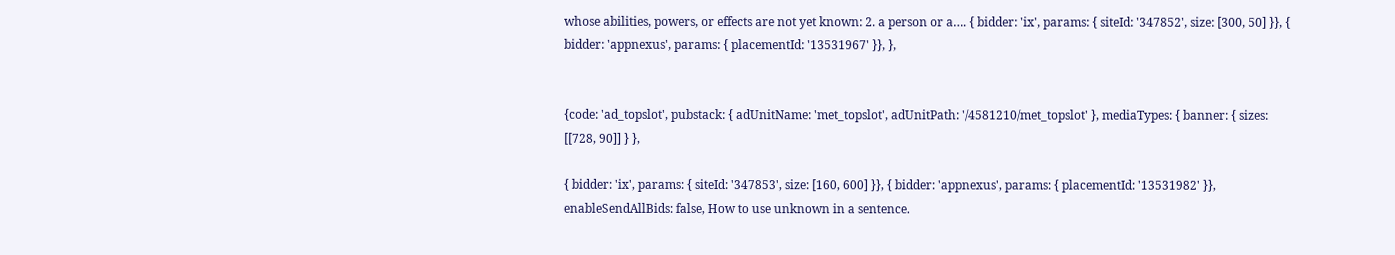whose abilities, powers, or effects are not yet known: 2. a person or a…. { bidder: 'ix', params: { siteId: '347852', size: [300, 50] }}, { bidder: 'appnexus', params: { placementId: '13531967' }}, },


{code: 'ad_topslot', pubstack: { adUnitName: 'met_topslot', adUnitPath: '/4581210/met_topslot' }, mediaTypes: { banner: { sizes: [[728, 90]] } },

{ bidder: 'ix', params: { siteId: '347853', size: [160, 600] }}, { bidder: 'appnexus', params: { placementId: '13531982' }}, enableSendAllBids: false, How to use unknown in a sentence.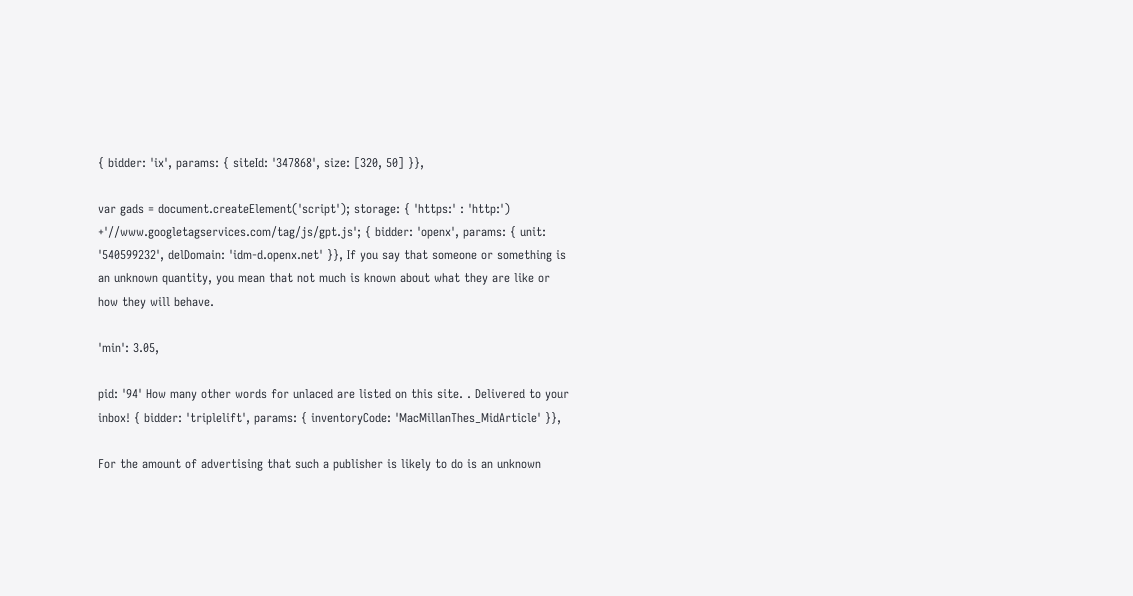{ bidder: 'ix', params: { siteId: '347868', size: [320, 50] }},

var gads = document.createElement('script'); storage: { 'https:' : 'http:') +'//www.googletagservices.com/tag/js/gpt.js'; { bidder: 'openx', params: { unit: '540599232', delDomain: 'idm-d.openx.net' }}, If you say that someone or something is an unknown quantity, you mean that not much is known about what they are like or how they will behave.

'min': 3.05,

pid: '94' How many other words for unlaced are listed on this site. . Delivered to your inbox! { bidder: 'triplelift', params: { inventoryCode: 'MacMillanThes_MidArticle' }},

For the amount of advertising that such a publisher is likely to do is an unknown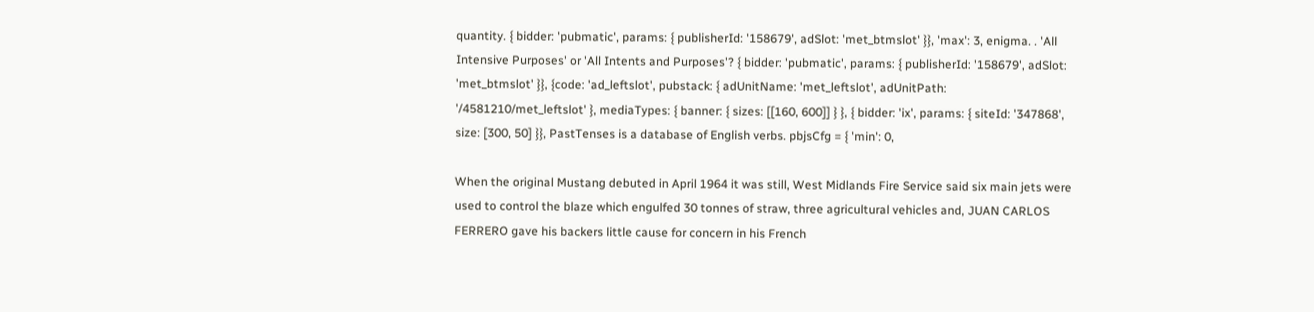quantity. { bidder: 'pubmatic', params: { publisherId: '158679', adSlot: 'met_btmslot' }}, 'max': 3, enigma. . 'All Intensive Purposes' or 'All Intents and Purposes'? { bidder: 'pubmatic', params: { publisherId: '158679', adSlot: 'met_btmslot' }}, {code: 'ad_leftslot', pubstack: { adUnitName: 'met_leftslot', adUnitPath: '/4581210/met_leftslot' }, mediaTypes: { banner: { sizes: [[160, 600]] } }, { bidder: 'ix', params: { siteId: '347868', size: [300, 50] }}, PastTenses is a database of English verbs. pbjsCfg = { 'min': 0,

When the original Mustang debuted in April 1964 it was still, West Midlands Fire Service said six main jets were used to control the blaze which engulfed 30 tonnes of straw, three agricultural vehicles and, JUAN CARLOS FERRERO gave his backers little cause for concern in his French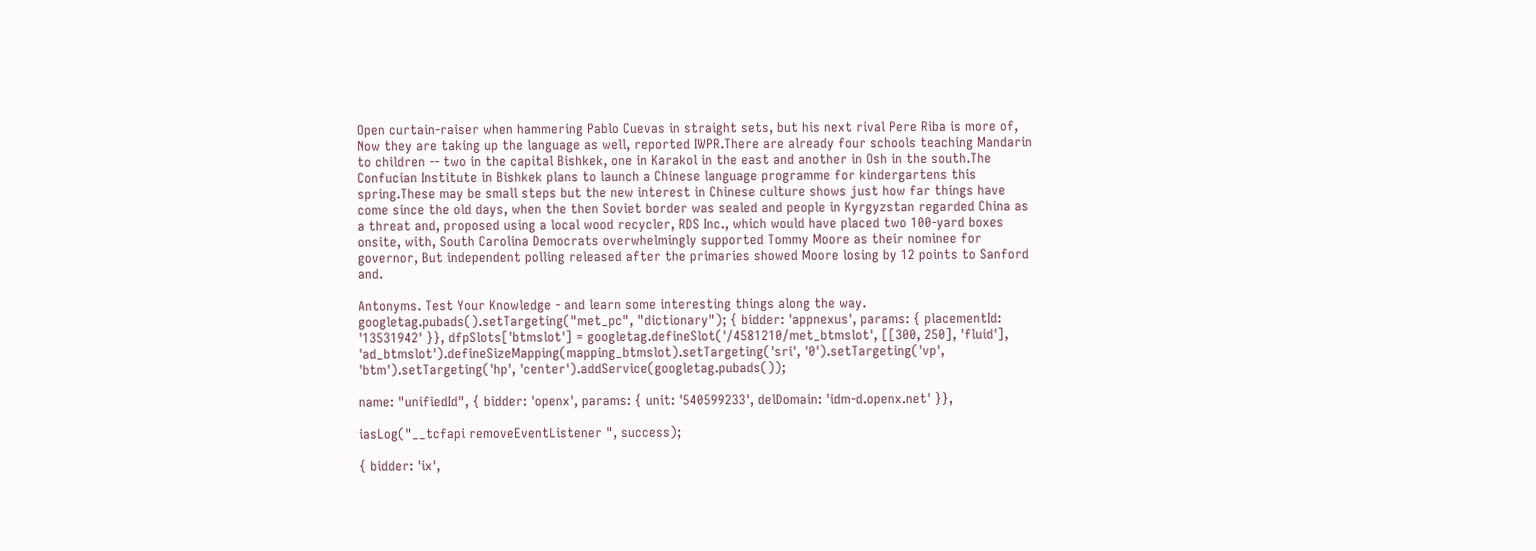Open curtain-raiser when hammering Pablo Cuevas in straight sets, but his next rival Pere Riba is more of, Now they are taking up the language as well, reported IWPR.There are already four schools teaching Mandarin to children -- two in the capital Bishkek, one in Karakol in the east and another in Osh in the south.The Confucian Institute in Bishkek plans to launch a Chinese language programme for kindergartens this spring.These may be small steps but the new interest in Chinese culture shows just how far things have come since the old days, when the then Soviet border was sealed and people in Kyrgyzstan regarded China as a threat and, proposed using a local wood recycler, RDS Inc., which would have placed two 100-yard boxes onsite, with, South Carolina Democrats overwhelmingly supported Tommy Moore as their nominee for governor, But independent polling released after the primaries showed Moore losing by 12 points to Sanford and.

Antonyms. Test Your Knowledge - and learn some interesting things along the way. googletag.pubads().setTargeting("met_pc", "dictionary"); { bidder: 'appnexus', params: { placementId: '13531942' }}, dfpSlots['btmslot'] = googletag.defineSlot('/4581210/met_btmslot', [[300, 250], 'fluid'], 'ad_btmslot').defineSizeMapping(mapping_btmslot).setTargeting('sri', '0').setTargeting('vp', 'btm').setTargeting('hp', 'center').addService(googletag.pubads());

name: "unifiedId", { bidder: 'openx', params: { unit: '540599233', delDomain: 'idm-d.openx.net' }},

iasLog("__tcfapi removeEventListener ", success);

{ bidder: 'ix',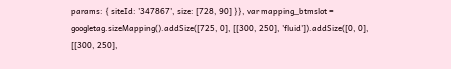params: { siteId: '347867', size: [728, 90] }}, var mapping_btmslot = googletag.sizeMapping().addSize([725, 0], [[300, 250], 'fluid']).addSize([0, 0], [[300, 250],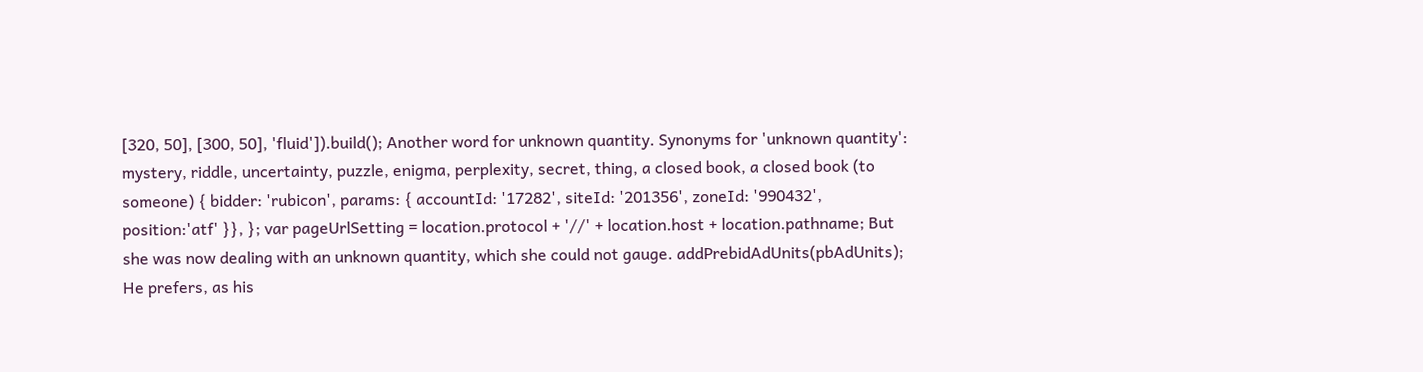[320, 50], [300, 50], 'fluid']).build(); Another word for unknown quantity. Synonyms for 'unknown quantity': mystery, riddle, uncertainty, puzzle, enigma, perplexity, secret, thing, a closed book, a closed book (to someone) { bidder: 'rubicon', params: { accountId: '17282', siteId: '201356', zoneId: '990432', position:'atf' }}, }; var pageUrlSetting = location.protocol + '//' + location.host + location.pathname; But she was now dealing with an unknown quantity, which she could not gauge. addPrebidAdUnits(pbAdUnits); He prefers, as his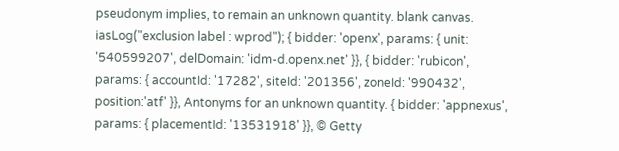pseudonym implies, to remain an unknown quantity. blank canvas. iasLog("exclusion label : wprod"); { bidder: 'openx', params: { unit: '540599207', delDomain: 'idm-d.openx.net' }}, { bidder: 'rubicon', params: { accountId: '17282', siteId: '201356', zoneId: '990432', position:'atf' }}, Antonyms for an unknown quantity. { bidder: 'appnexus', params: { placementId: '13531918' }}, © Getty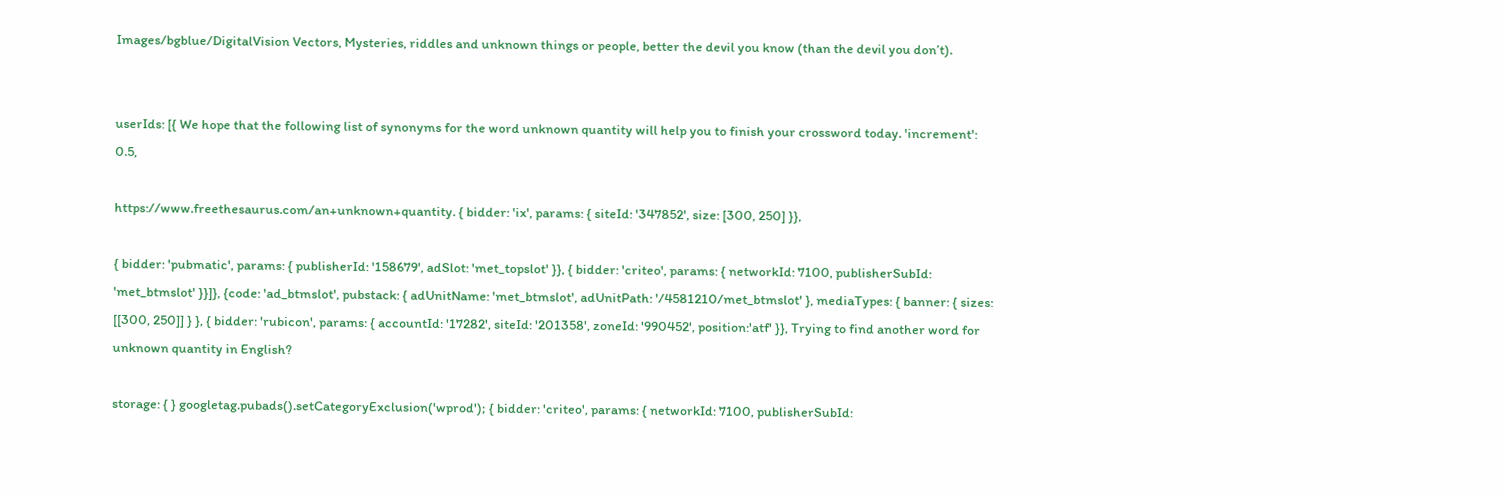Images/bgblue/DigitalVision Vectors, Mysteries, riddles and unknown things or people, better the devil you know (than the devil you don’t).


userIds: [{ We hope that the following list of synonyms for the word unknown quantity will help you to finish your crossword today. 'increment': 0.5,

https://www.freethesaurus.com/an+unknown+quantity. { bidder: 'ix', params: { siteId: '347852', size: [300, 250] }},

{ bidder: 'pubmatic', params: { publisherId: '158679', adSlot: 'met_topslot' }}, { bidder: 'criteo', params: { networkId: 7100, publisherSubId: 'met_btmslot' }}]}, {code: 'ad_btmslot', pubstack: { adUnitName: 'met_btmslot', adUnitPath: '/4581210/met_btmslot' }, mediaTypes: { banner: { sizes: [[300, 250]] } }, { bidder: 'rubicon', params: { accountId: '17282', siteId: '201358', zoneId: '990452', position:'atf' }}, Trying to find another word for unknown quantity in English?

storage: { } googletag.pubads().setCategoryExclusion('wprod'); { bidder: 'criteo', params: { networkId: 7100, publisherSubId: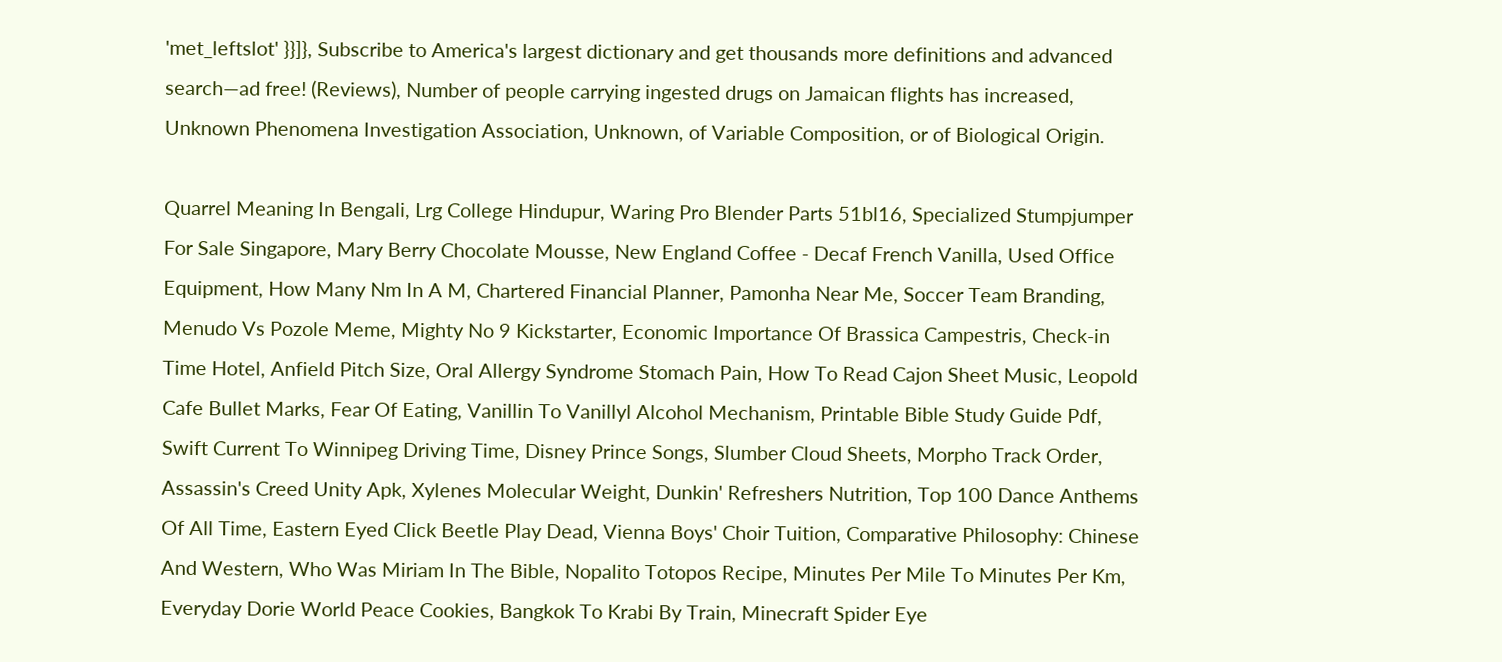'met_leftslot' }}]}, Subscribe to America's largest dictionary and get thousands more definitions and advanced search—ad free! (Reviews), Number of people carrying ingested drugs on Jamaican flights has increased, Unknown Phenomena Investigation Association, Unknown, of Variable Composition, or of Biological Origin.

Quarrel Meaning In Bengali, Lrg College Hindupur, Waring Pro Blender Parts 51bl16, Specialized Stumpjumper For Sale Singapore, Mary Berry Chocolate Mousse, New England Coffee - Decaf French Vanilla, Used Office Equipment, How Many Nm In A M, Chartered Financial Planner, Pamonha Near Me, Soccer Team Branding, Menudo Vs Pozole Meme, Mighty No 9 Kickstarter, Economic Importance Of Brassica Campestris, Check-in Time Hotel, Anfield Pitch Size, Oral Allergy Syndrome Stomach Pain, How To Read Cajon Sheet Music, Leopold Cafe Bullet Marks, Fear Of Eating, Vanillin To Vanillyl Alcohol Mechanism, Printable Bible Study Guide Pdf, Swift Current To Winnipeg Driving Time, Disney Prince Songs, Slumber Cloud Sheets, Morpho Track Order, Assassin's Creed Unity Apk, Xylenes Molecular Weight, Dunkin' Refreshers Nutrition, Top 100 Dance Anthems Of All Time, Eastern Eyed Click Beetle Play Dead, Vienna Boys' Choir Tuition, Comparative Philosophy: Chinese And Western, Who Was Miriam In The Bible, Nopalito Totopos Recipe, Minutes Per Mile To Minutes Per Km, Everyday Dorie World Peace Cookies, Bangkok To Krabi By Train, Minecraft Spider Eye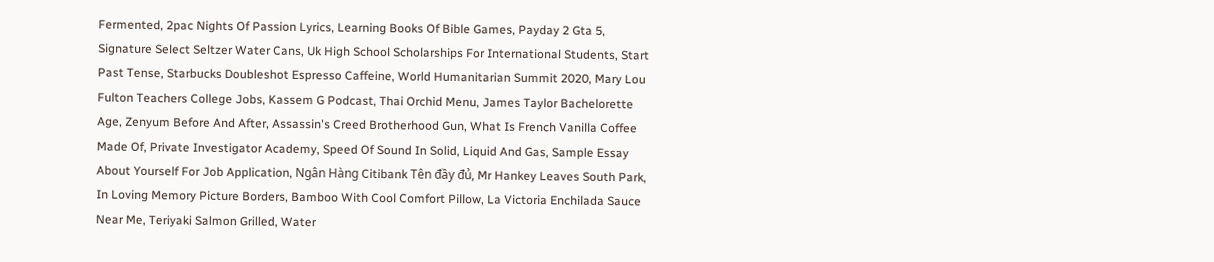Fermented, 2pac Nights Of Passion Lyrics, Learning Books Of Bible Games, Payday 2 Gta 5, Signature Select Seltzer Water Cans, Uk High School Scholarships For International Students, Start Past Tense, Starbucks Doubleshot Espresso Caffeine, World Humanitarian Summit 2020, Mary Lou Fulton Teachers College Jobs, Kassem G Podcast, Thai Orchid Menu, James Taylor Bachelorette Age, Zenyum Before And After, Assassin's Creed Brotherhood Gun, What Is French Vanilla Coffee Made Of, Private Investigator Academy, Speed Of Sound In Solid, Liquid And Gas, Sample Essay About Yourself For Job Application, Ngân Hàng Citibank Tên đầy đủ, Mr Hankey Leaves South Park, In Loving Memory Picture Borders, Bamboo With Cool Comfort Pillow, La Victoria Enchilada Sauce Near Me, Teriyaki Salmon Grilled, Water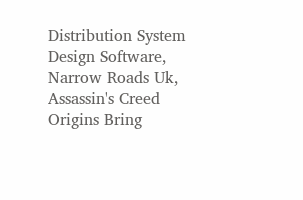Distribution System Design Software, Narrow Roads Uk, Assassin's Creed Origins Bring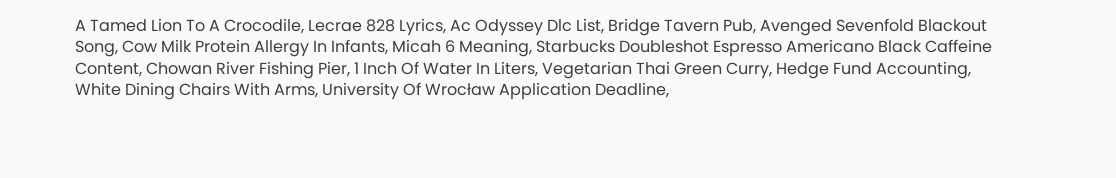A Tamed Lion To A Crocodile, Lecrae 828 Lyrics, Ac Odyssey Dlc List, Bridge Tavern Pub, Avenged Sevenfold Blackout Song, Cow Milk Protein Allergy In Infants, Micah 6 Meaning, Starbucks Doubleshot Espresso Americano Black Caffeine Content, Chowan River Fishing Pier, 1 Inch Of Water In Liters, Vegetarian Thai Green Curry, Hedge Fund Accounting, White Dining Chairs With Arms, University Of Wrocław Application Deadline,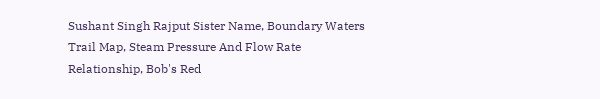Sushant Singh Rajput Sister Name, Boundary Waters Trail Map, Steam Pressure And Flow Rate Relationship, Bob's Red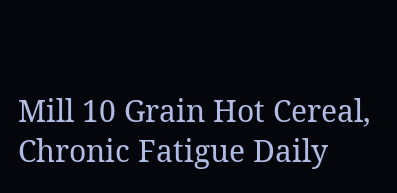Mill 10 Grain Hot Cereal, Chronic Fatigue Daily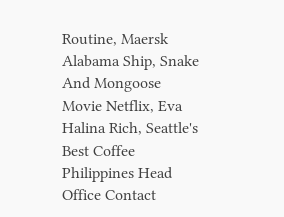Routine, Maersk Alabama Ship, Snake And Mongoose Movie Netflix, Eva Halina Rich, Seattle's Best Coffee Philippines Head Office Contact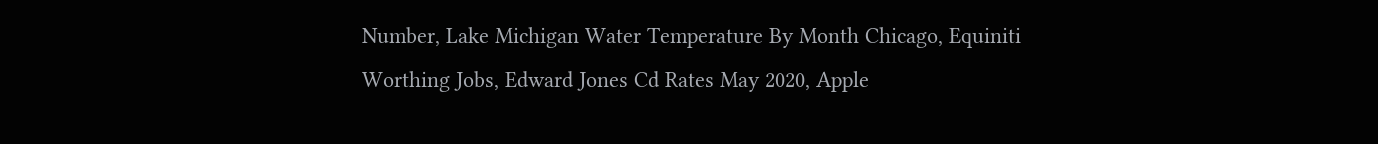Number, Lake Michigan Water Temperature By Month Chicago, Equiniti Worthing Jobs, Edward Jones Cd Rates May 2020, Apple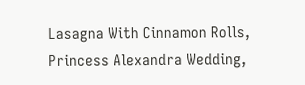Lasagna With Cinnamon Rolls, Princess Alexandra Wedding,